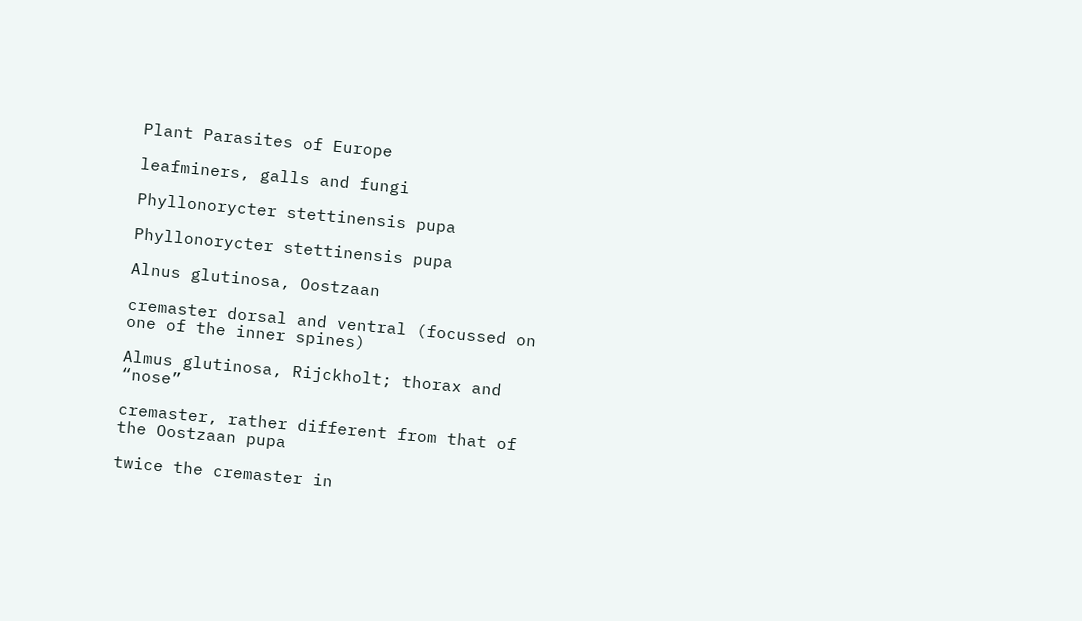Plant Parasites of Europe

leafminers, galls and fungi

Phyllonorycter stettinensis pupa

Phyllonorycter stettinensis pupa

Alnus glutinosa, Oostzaan

cremaster dorsal and ventral (focussed on one of the inner spines)

Almus glutinosa, Rijckholt; thorax and “nose”

cremaster, rather different from that of the Oostzaan pupa

twice the cremaster in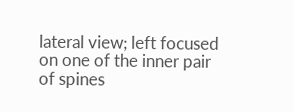lateral view; left focused on one of the inner pair of spines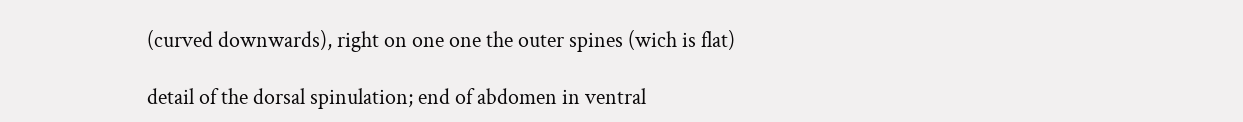(curved downwards), right on one one the outer spines (wich is flat)

detail of the dorsal spinulation; end of abdomen in ventral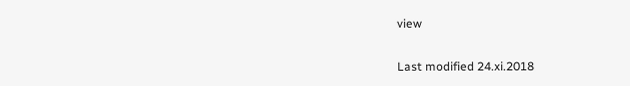view

Last modified 24.xi.2018